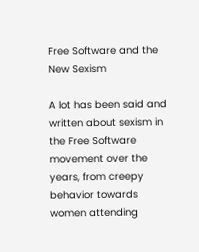Free Software and the New Sexism

A lot has been said and written about sexism in the Free Software movement over the years, from creepy behavior towards women attending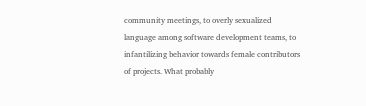community meetings, to overly sexualized language among software development teams, to infantilizing behavior towards female contributors of projects. What probably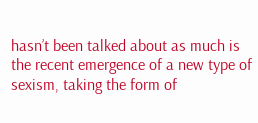hasn’t been talked about as much is the recent emergence of a new type of sexism, taking the form of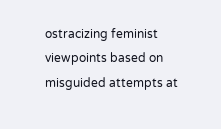ostracizing feminist viewpoints based on misguided attempts at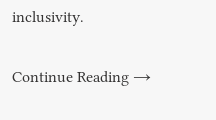inclusivity.

Continue Reading →